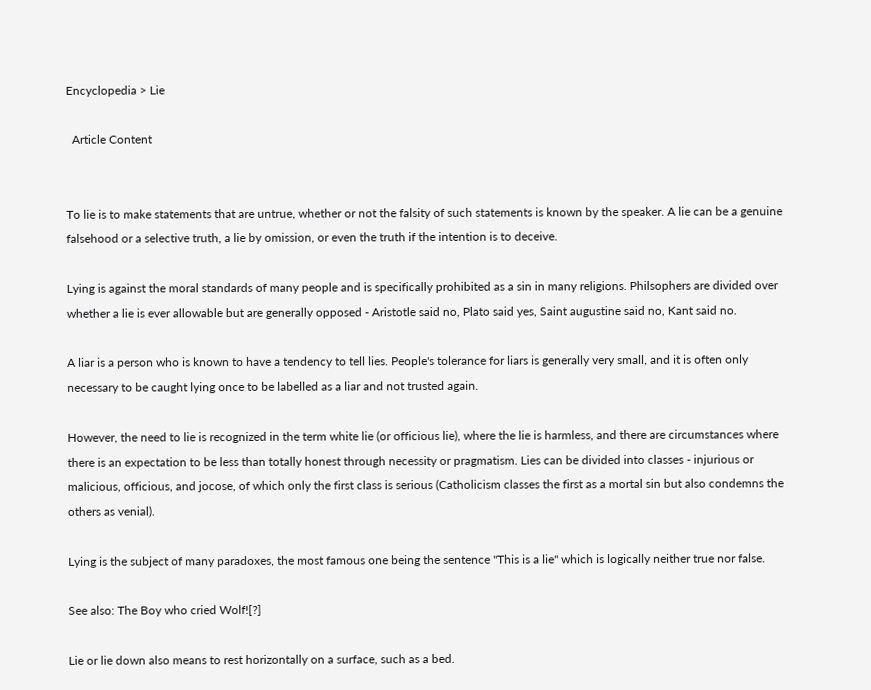Encyclopedia > Lie

  Article Content


To lie is to make statements that are untrue, whether or not the falsity of such statements is known by the speaker. A lie can be a genuine falsehood or a selective truth, a lie by omission, or even the truth if the intention is to deceive.

Lying is against the moral standards of many people and is specifically prohibited as a sin in many religions. Philsophers are divided over whether a lie is ever allowable but are generally opposed - Aristotle said no, Plato said yes, Saint augustine said no, Kant said no.

A liar is a person who is known to have a tendency to tell lies. People's tolerance for liars is generally very small, and it is often only necessary to be caught lying once to be labelled as a liar and not trusted again.

However, the need to lie is recognized in the term white lie (or officious lie), where the lie is harmless, and there are circumstances where there is an expectation to be less than totally honest through necessity or pragmatism. Lies can be divided into classes - injurious or malicious, officious, and jocose, of which only the first class is serious (Catholicism classes the first as a mortal sin but also condemns the others as venial).

Lying is the subject of many paradoxes, the most famous one being the sentence "This is a lie" which is logically neither true nor false.

See also: The Boy who cried Wolf![?]

Lie or lie down also means to rest horizontally on a surface, such as a bed.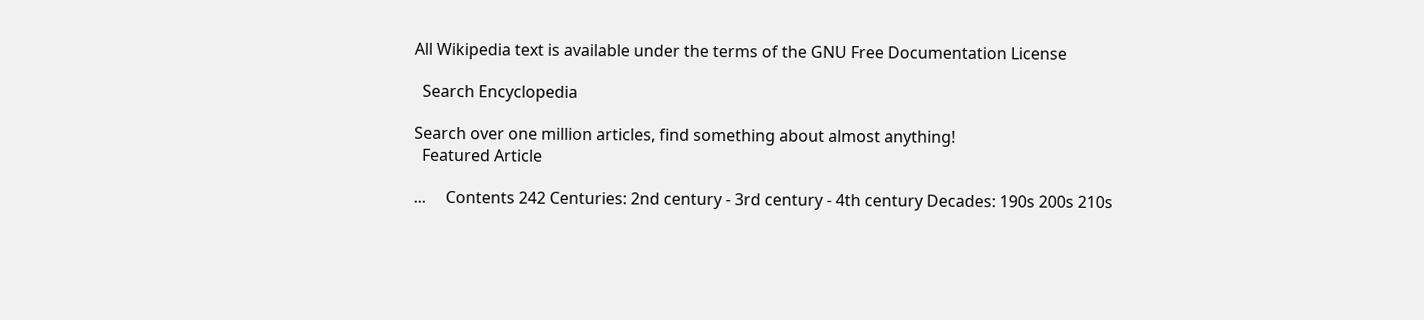All Wikipedia text is available under the terms of the GNU Free Documentation License

  Search Encyclopedia

Search over one million articles, find something about almost anything!
  Featured Article

...     Contents 242 Centuries: 2nd century - 3rd century - 4th century Decades: 190s 200s 210s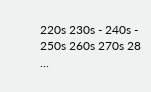220s 230s - 240s - 250s 260s 270s 28 ...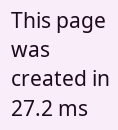This page was created in 27.2 ms